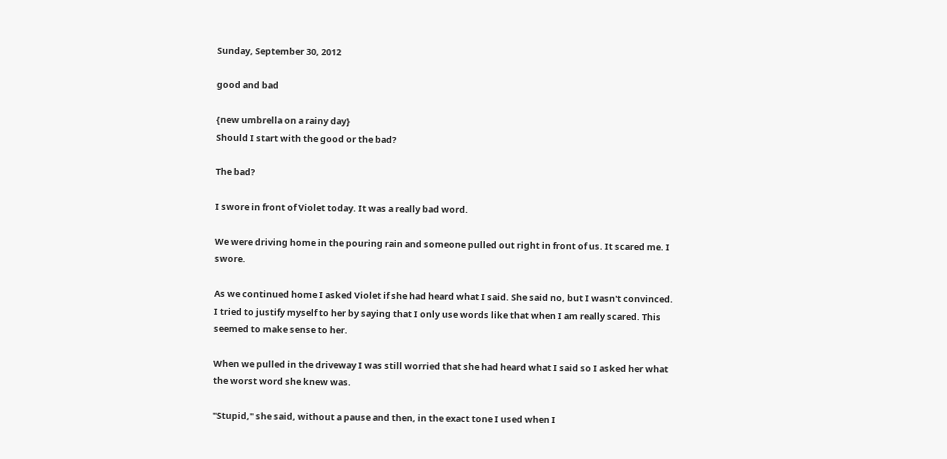Sunday, September 30, 2012

good and bad

{new umbrella on a rainy day}
Should I start with the good or the bad?

The bad?

I swore in front of Violet today. It was a really bad word.

We were driving home in the pouring rain and someone pulled out right in front of us. It scared me. I swore.

As we continued home I asked Violet if she had heard what I said. She said no, but I wasn't convinced. I tried to justify myself to her by saying that I only use words like that when I am really scared. This seemed to make sense to her.

When we pulled in the driveway I was still worried that she had heard what I said so I asked her what the worst word she knew was.

"Stupid," she said, without a pause and then, in the exact tone I used when I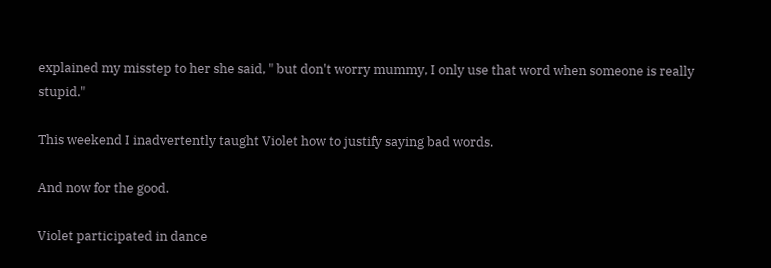explained my misstep to her she said, " but don't worry mummy, I only use that word when someone is really stupid."

This weekend I inadvertently taught Violet how to justify saying bad words.

And now for the good.

Violet participated in dance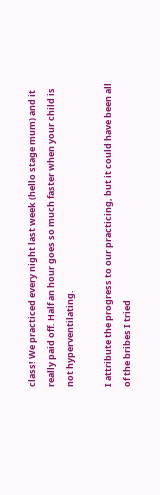class! We practiced every night last week (hello stage mum) and it really paid off. Half an hour goes so much faster when your child is not hyperventilating.

I attribute the progress to our practicing, but it could have been all of the bribes I tried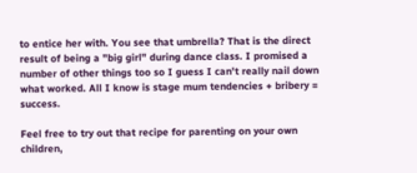to entice her with. You see that umbrella? That is the direct result of being a "big girl" during dance class. I promised a number of other things too so I guess I can't really nail down what worked. All I know is stage mum tendencies + bribery = success.

Feel free to try out that recipe for parenting on your own children,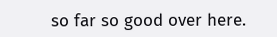so far so good over here.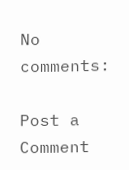No comments:

Post a Comment